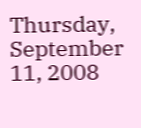Thursday, September 11, 2008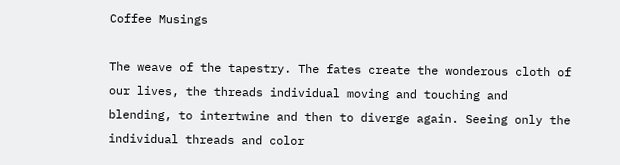Coffee Musings

The weave of the tapestry. The fates create the wonderous cloth of our lives, the threads individual moving and touching and blending, to intertwine and then to diverge again. Seeing only the individual threads and color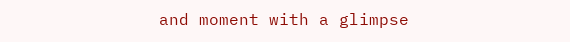and moment with a glimpse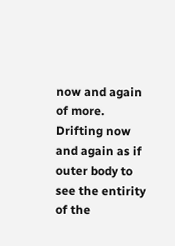now and again of more. Drifting now and again as if outer body to see the entirity of the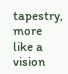tapestry, more like a vision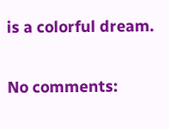is a colorful dream.

No comments: